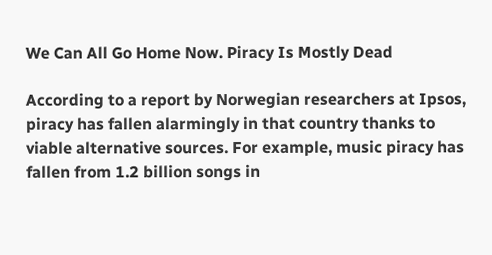We Can All Go Home Now. Piracy Is Mostly Dead

According to a report by Norwegian researchers at Ipsos, piracy has fallen alarmingly in that country thanks to viable alternative sources. For example, music piracy has fallen from 1.2 billion songs in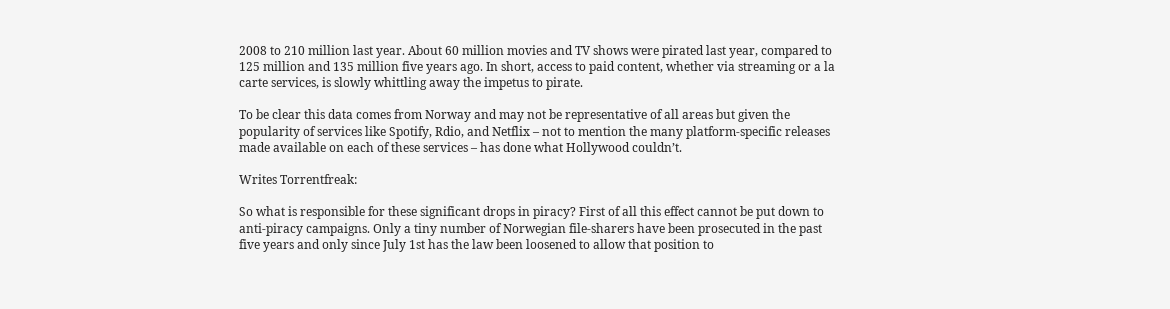2008 to 210 million last year. About 60 million movies and TV shows were pirated last year, compared to 125 million and 135 million five years ago. In short, access to paid content, whether via streaming or a la carte services, is slowly whittling away the impetus to pirate.

To be clear this data comes from Norway and may not be representative of all areas but given the popularity of services like Spotify, Rdio, and Netflix – not to mention the many platform-specific releases made available on each of these services – has done what Hollywood couldn’t.

Writes Torrentfreak:

So what is responsible for these significant drops in piracy? First of all this effect cannot be put down to anti-piracy campaigns. Only a tiny number of Norwegian file-sharers have been prosecuted in the past five years and only since July 1st has the law been loosened to allow that position to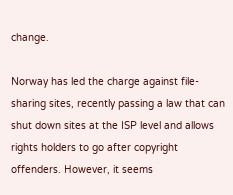change.

Norway has led the charge against file-sharing sites, recently passing a law that can shut down sites at the ISP level and allows rights holders to go after copyright offenders. However, it seems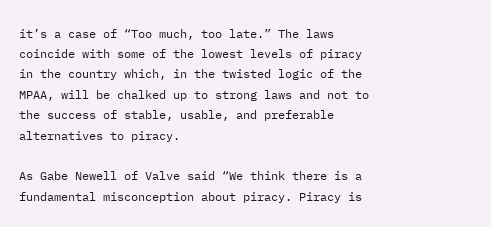it’s a case of “Too much, too late.” The laws coincide with some of the lowest levels of piracy in the country which, in the twisted logic of the MPAA, will be chalked up to strong laws and not to the success of stable, usable, and preferable alternatives to piracy.

As Gabe Newell of Valve said “We think there is a fundamental misconception about piracy. Piracy is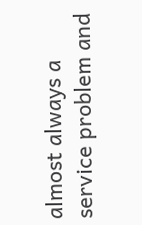almost always a service problem and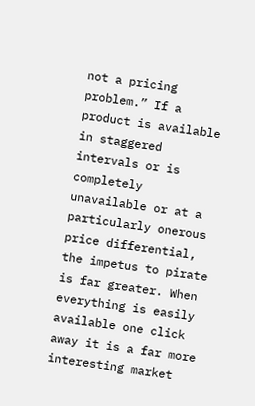not a pricing problem.” If a product is available in staggered intervals or is completely unavailable or at a particularly onerous price differential, the impetus to pirate is far greater. When everything is easily available one click away it is a far more interesting market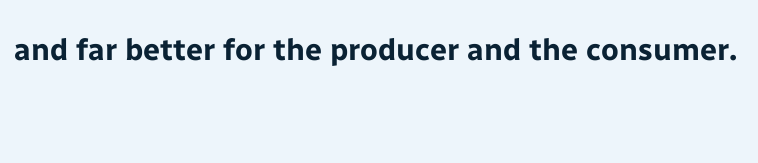and far better for the producer and the consumer.